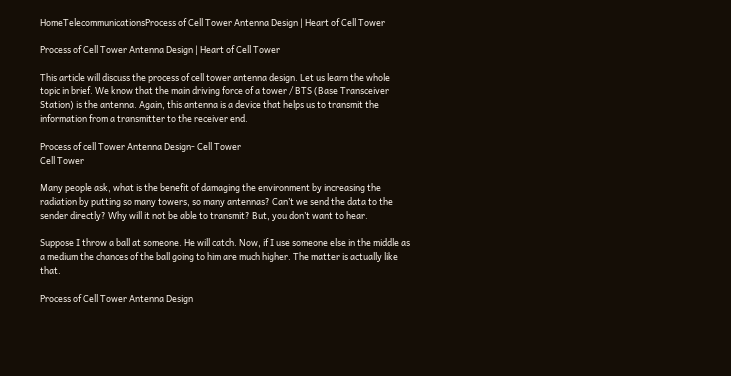HomeTelecommunicationsProcess of Cell Tower Antenna Design | Heart of Cell Tower

Process of Cell Tower Antenna Design | Heart of Cell Tower

This article will discuss the process of cell tower antenna design. Let us learn the whole topic in brief. We know that the main driving force of a tower / BTS (Base Transceiver Station) is the antenna. Again, this antenna is a device that helps us to transmit the information from a transmitter to the receiver end.

Process of cell Tower Antenna Design- Cell Tower
Cell Tower

Many people ask, what is the benefit of damaging the environment by increasing the radiation by putting so many towers, so many antennas? Can’t we send the data to the sender directly? Why will it not be able to transmit? But, you don’t want to hear.

Suppose I throw a ball at someone. He will catch. Now, if I use someone else in the middle as a medium the chances of the ball going to him are much higher. The matter is actually like that.

Process of Cell Tower Antenna Design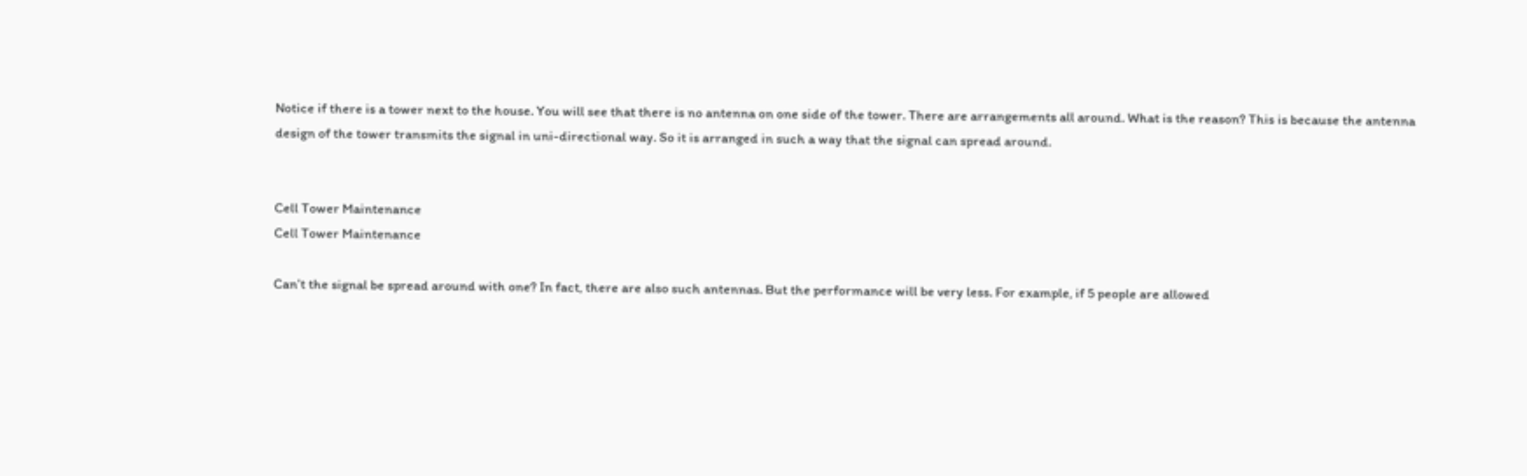Notice if there is a tower next to the house. You will see that there is no antenna on one side of the tower. There are arrangements all around. What is the reason? This is because the antenna design of the tower transmits the signal in uni-directional way. So it is arranged in such a way that the signal can spread around.


Cell Tower Maintenance
Cell Tower Maintenance

Can’t the signal be spread around with one? In fact, there are also such antennas. But the performance will be very less. For example, if 5 people are allowed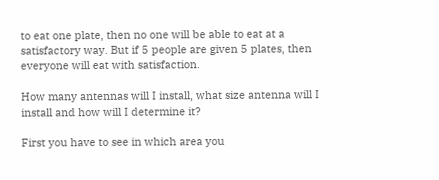to eat one plate, then no one will be able to eat at a satisfactory way. But if 5 people are given 5 plates, then everyone will eat with satisfaction.

How many antennas will I install, what size antenna will I install and how will I determine it?

First you have to see in which area you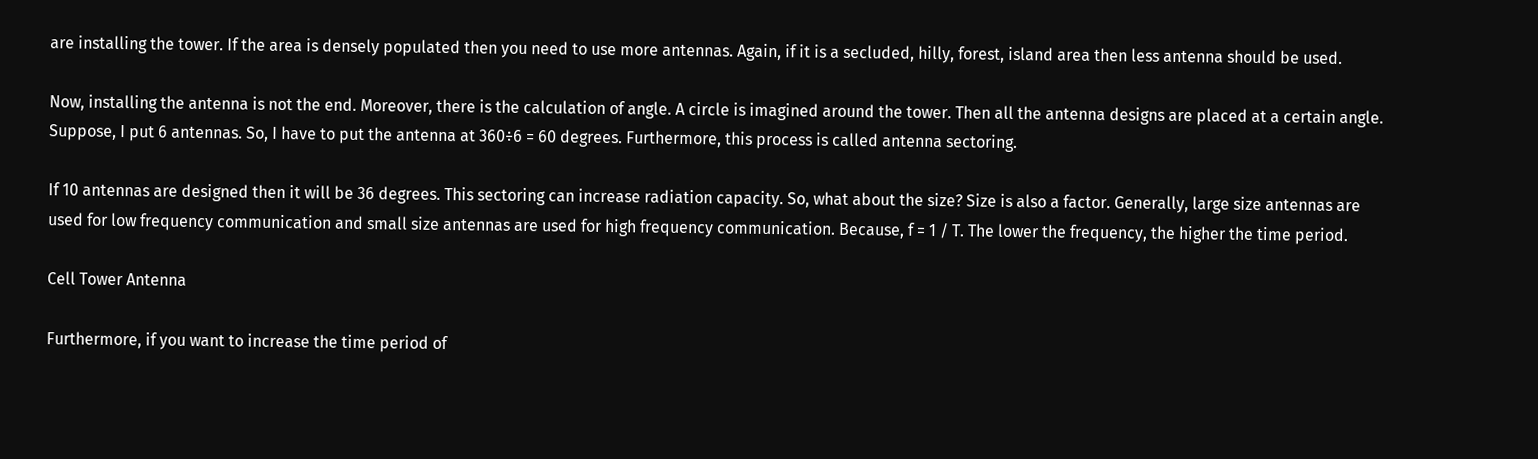are installing the tower. If the area is densely populated then you need to use more antennas. Again, if it is a secluded, hilly, forest, island area then less antenna should be used.

Now, installing the antenna is not the end. Moreover, there is the calculation of angle. A circle is imagined around the tower. Then all the antenna designs are placed at a certain angle. Suppose, I put 6 antennas. So, I have to put the antenna at 360÷6 = 60 degrees. Furthermore, this process is called antenna sectoring.

If 10 antennas are designed then it will be 36 degrees. This sectoring can increase radiation capacity. So, what about the size? Size is also a factor. Generally, large size antennas are used for low frequency communication and small size antennas are used for high frequency communication. Because, f = 1 / T. The lower the frequency, the higher the time period.

Cell Tower Antenna

Furthermore, if you want to increase the time period of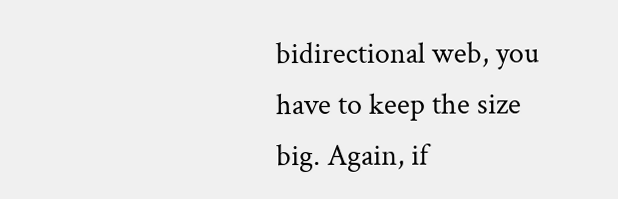bidirectional web, you have to keep the size big. Again, if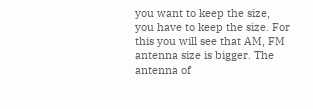you want to keep the size, you have to keep the size. For this you will see that AM, FM antenna size is bigger. The antenna of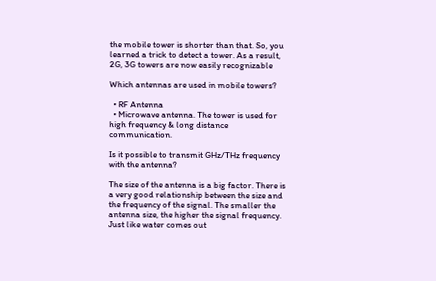the mobile tower is shorter than that. So, you learned a trick to detect a tower. As a result, 2G, 3G towers are now easily recognizable

Which antennas are used in mobile towers?

  • RF Antenna
  • Microwave antenna. The tower is used for high frequency & long distance communication.

Is it possible to transmit GHz/THz frequency with the antenna?

The size of the antenna is a big factor. There is a very good relationship between the size and the frequency of the signal. The smaller the antenna size, the higher the signal frequency. Just like water comes out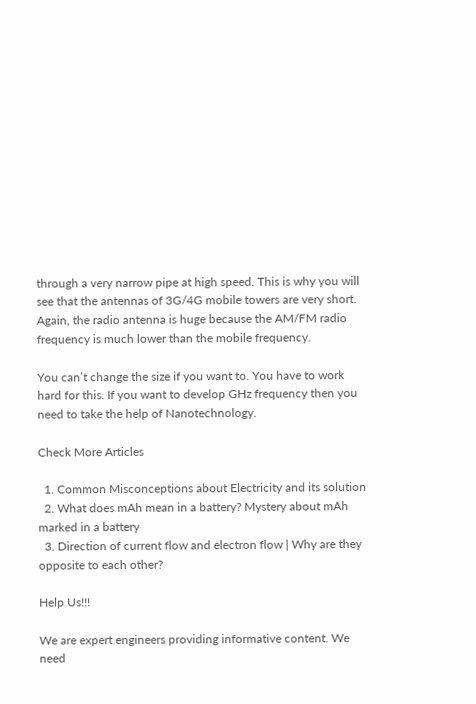through a very narrow pipe at high speed. This is why you will see that the antennas of 3G/4G mobile towers are very short. Again, the radio antenna is huge because the AM/FM radio frequency is much lower than the mobile frequency.

You can’t change the size if you want to. You have to work hard for this. If you want to develop GHz frequency then you need to take the help of Nanotechnology.

Check More Articles

  1. Common Misconceptions about Electricity and its solution
  2. What does mAh mean in a battery? Mystery about mAh marked in a battery
  3. Direction of current flow and electron flow | Why are they opposite to each other?

Help Us!!!

We are expert engineers providing informative content. We need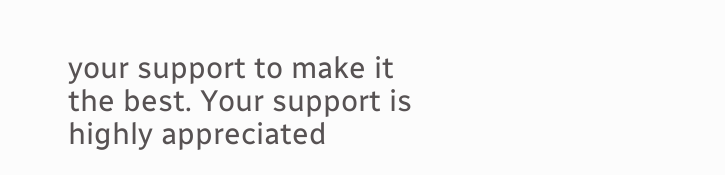your support to make it the best. Your support is highly appreciated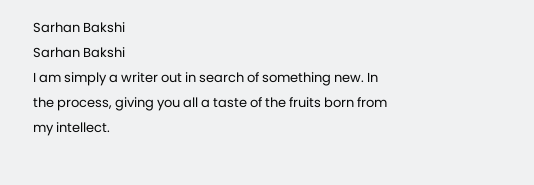Sarhan Bakshi
Sarhan Bakshi
I am simply a writer out in search of something new. In the process, giving you all a taste of the fruits born from my intellect.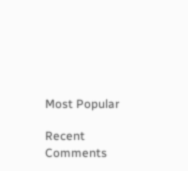Most Popular

Recent Comments